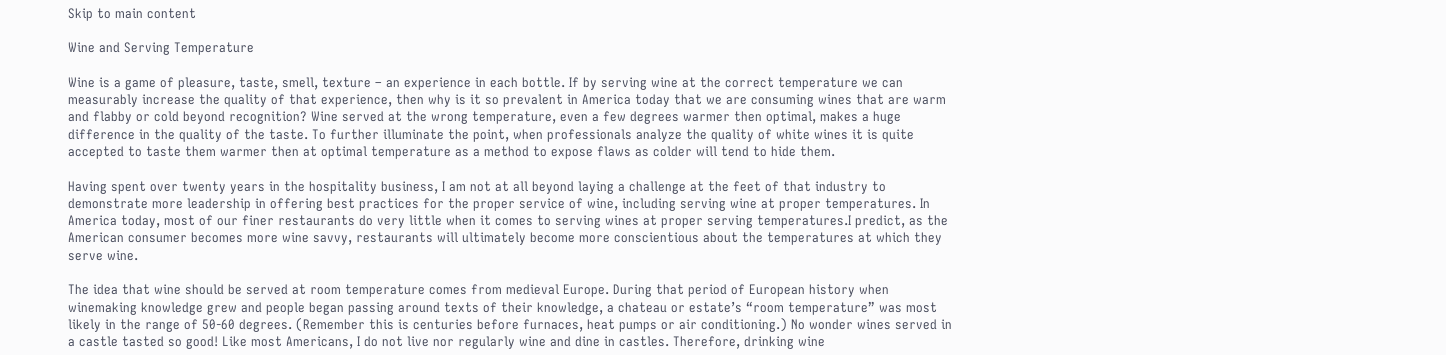Skip to main content

Wine and Serving Temperature

Wine is a game of pleasure, taste, smell, texture – an experience in each bottle. If by serving wine at the correct temperature we can measurably increase the quality of that experience, then why is it so prevalent in America today that we are consuming wines that are warm and flabby or cold beyond recognition? Wine served at the wrong temperature, even a few degrees warmer then optimal, makes a huge difference in the quality of the taste. To further illuminate the point, when professionals analyze the quality of white wines it is quite accepted to taste them warmer then at optimal temperature as a method to expose flaws as colder will tend to hide them.

Having spent over twenty years in the hospitality business, I am not at all beyond laying a challenge at the feet of that industry to demonstrate more leadership in offering best practices for the proper service of wine, including serving wine at proper temperatures. In America today, most of our finer restaurants do very little when it comes to serving wines at proper serving temperatures.I predict, as the American consumer becomes more wine savvy, restaurants will ultimately become more conscientious about the temperatures at which they serve wine.

The idea that wine should be served at room temperature comes from medieval Europe. During that period of European history when winemaking knowledge grew and people began passing around texts of their knowledge, a chateau or estate’s “room temperature” was most likely in the range of 50-60 degrees. (Remember this is centuries before furnaces, heat pumps or air conditioning.) No wonder wines served in a castle tasted so good! Like most Americans, I do not live nor regularly wine and dine in castles. Therefore, drinking wine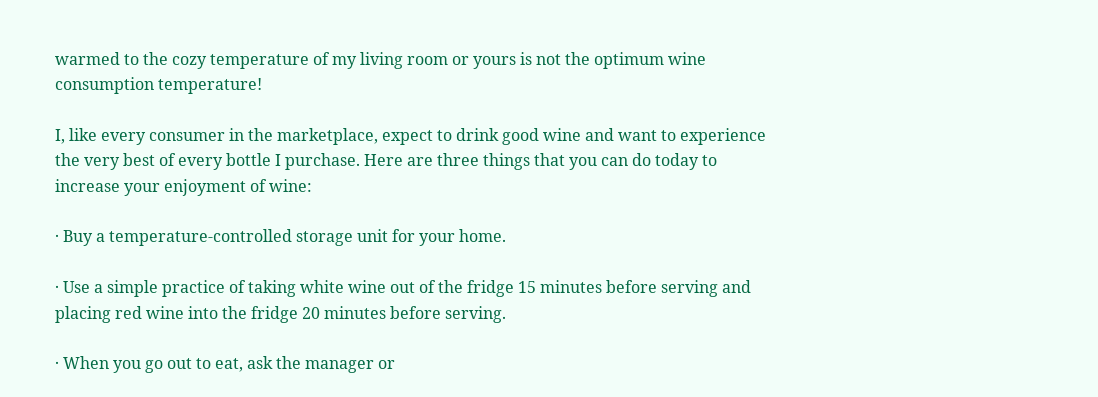warmed to the cozy temperature of my living room or yours is not the optimum wine consumption temperature!

I, like every consumer in the marketplace, expect to drink good wine and want to experience the very best of every bottle I purchase. Here are three things that you can do today to increase your enjoyment of wine:

· Buy a temperature-controlled storage unit for your home.

· Use a simple practice of taking white wine out of the fridge 15 minutes before serving and placing red wine into the fridge 20 minutes before serving.

· When you go out to eat, ask the manager or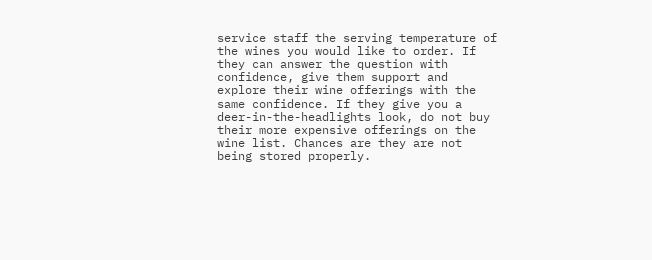service staff the serving temperature of the wines you would like to order. If they can answer the question with confidence, give them support and explore their wine offerings with the same confidence. If they give you a deer-in-the-headlights look, do not buy their more expensive offerings on the wine list. Chances are they are not being stored properly.